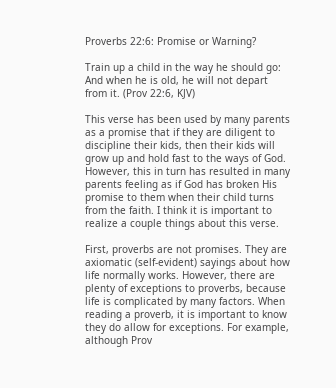Proverbs 22:6: Promise or Warning?

Train up a child in the way he should go:
And when he is old, he will not depart from it. (Prov 22:6, KJV)

This verse has been used by many parents as a promise that if they are diligent to discipline their kids, then their kids will grow up and hold fast to the ways of God. However, this in turn has resulted in many parents feeling as if God has broken His promise to them when their child turns from the faith. I think it is important to realize a couple things about this verse.

First, proverbs are not promises. They are axiomatic (self-evident) sayings about how life normally works. However, there are plenty of exceptions to proverbs, because life is complicated by many factors. When reading a proverb, it is important to know they do allow for exceptions. For example, although Prov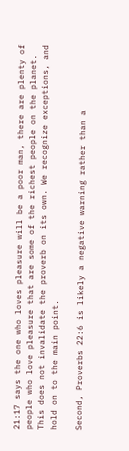21:17 says the one who loves pleasure will be a poor man, there are plenty of people who love pleasure that are some of the richest people on the planet. This does not invalidate the proverb on its own. We recognize exceptions, and hold on to the main point.

Second, Proverbs 22:6 is likely a negative warning rather than a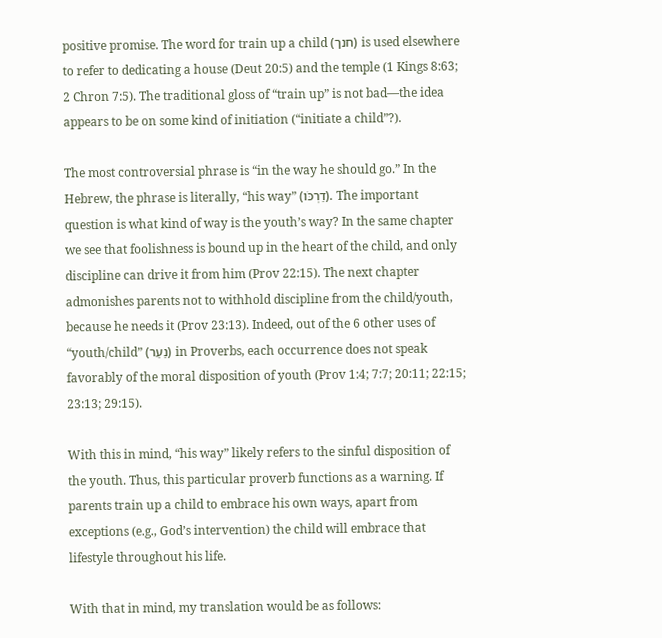positive promise. The word for train up a child (חנך) is used elsewhere to refer to dedicating a house (Deut 20:5) and the temple (1 Kings 8:63; 2 Chron 7:5). The traditional gloss of “train up” is not bad—the idea appears to be on some kind of initiation (“initiate a child”?).

The most controversial phrase is “in the way he should go.” In the Hebrew, the phrase is literally, “his way” (דַרְכֹּו). The important question is what kind of way is the youth’s way? In the same chapter we see that foolishness is bound up in the heart of the child, and only discipline can drive it from him (Prov 22:15). The next chapter admonishes parents not to withhold discipline from the child/youth, because he needs it (Prov 23:13). Indeed, out of the 6 other uses of “youth/child” (נַעַר) in Proverbs, each occurrence does not speak favorably of the moral disposition of youth (Prov 1:4; 7:7; 20:11; 22:15; 23:13; 29:15).

With this in mind, “his way” likely refers to the sinful disposition of the youth. Thus, this particular proverb functions as a warning. If parents train up a child to embrace his own ways, apart from exceptions (e.g., God’s intervention) the child will embrace that lifestyle throughout his life.

With that in mind, my translation would be as follows: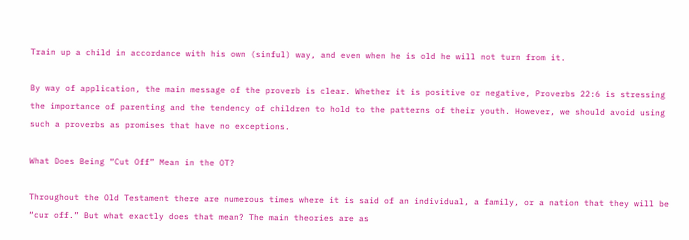Train up a child in accordance with his own (sinful) way, and even when he is old he will not turn from it.

By way of application, the main message of the proverb is clear. Whether it is positive or negative, Proverbs 22:6 is stressing the importance of parenting and the tendency of children to hold to the patterns of their youth. However, we should avoid using such a proverbs as promises that have no exceptions.

What Does Being “Cut Off” Mean in the OT?

Throughout the Old Testament there are numerous times where it is said of an individual, a family, or a nation that they will be “cur off.” But what exactly does that mean? The main theories are as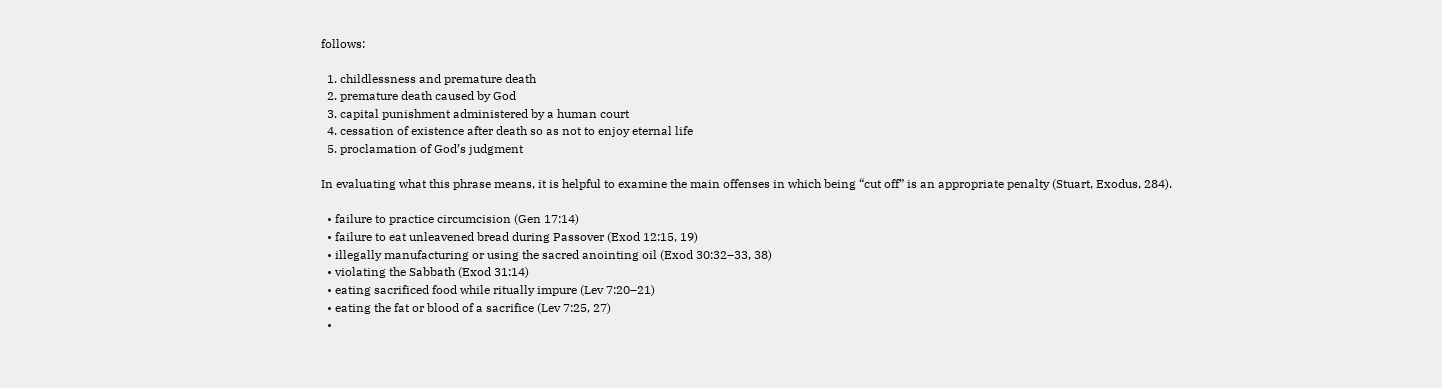follows:

  1. childlessness and premature death
  2. premature death caused by God
  3. capital punishment administered by a human court
  4. cessation of existence after death so as not to enjoy eternal life
  5. proclamation of God’s judgment

In evaluating what this phrase means, it is helpful to examine the main offenses in which being “cut off” is an appropriate penalty (Stuart, Exodus, 284).

  • failure to practice circumcision (Gen 17:14)
  • failure to eat unleavened bread during Passover (Exod 12:15, 19)
  • illegally manufacturing or using the sacred anointing oil (Exod 30:32–33, 38)
  • violating the Sabbath (Exod 31:14)
  • eating sacrificed food while ritually impure (Lev 7:20–21)
  • eating the fat or blood of a sacrifice (Lev 7:25, 27)
  •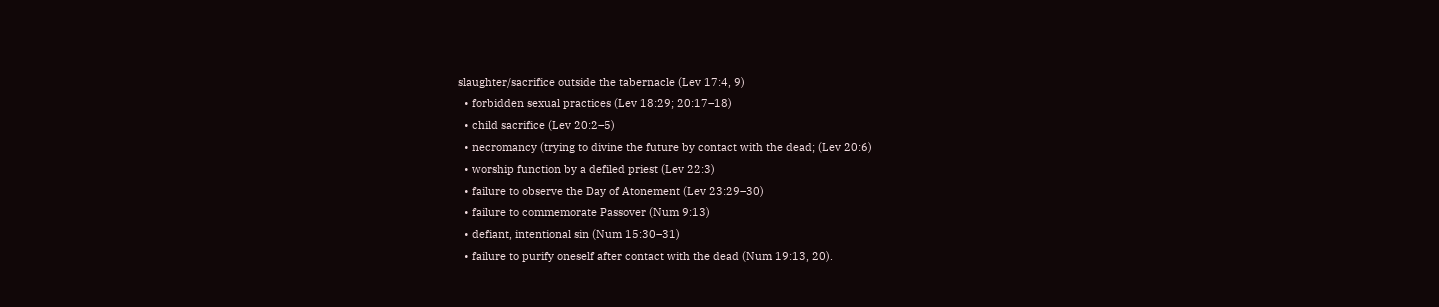slaughter/sacrifice outside the tabernacle (Lev 17:4, 9)
  • forbidden sexual practices (Lev 18:29; 20:17–18)
  • child sacrifice (Lev 20:2–5)
  • necromancy (trying to divine the future by contact with the dead; (Lev 20:6)
  • worship function by a defiled priest (Lev 22:3)
  • failure to observe the Day of Atonement (Lev 23:29–30)
  • failure to commemorate Passover (Num 9:13)
  • defiant, intentional sin (Num 15:30–31)
  • failure to purify oneself after contact with the dead (Num 19:13, 20).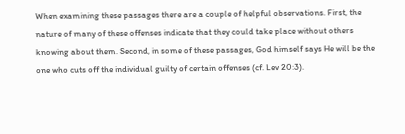When examining these passages there are a couple of helpful observations. First, the nature of many of these offenses indicate that they could take place without others knowing about them. Second, in some of these passages, God himself says He will be the one who cuts off the individual guilty of certain offenses (cf. Lev 20:3).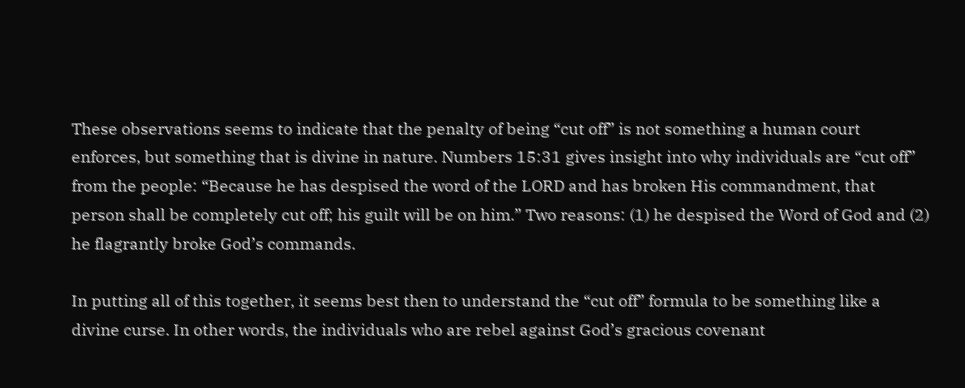These observations seems to indicate that the penalty of being “cut off” is not something a human court enforces, but something that is divine in nature. Numbers 15:31 gives insight into why individuals are “cut off” from the people: “Because he has despised the word of the LORD and has broken His commandment, that person shall be completely cut off; his guilt will be on him.” Two reasons: (1) he despised the Word of God and (2) he flagrantly broke God’s commands.

In putting all of this together, it seems best then to understand the “cut off” formula to be something like a divine curse. In other words, the individuals who are rebel against God’s gracious covenant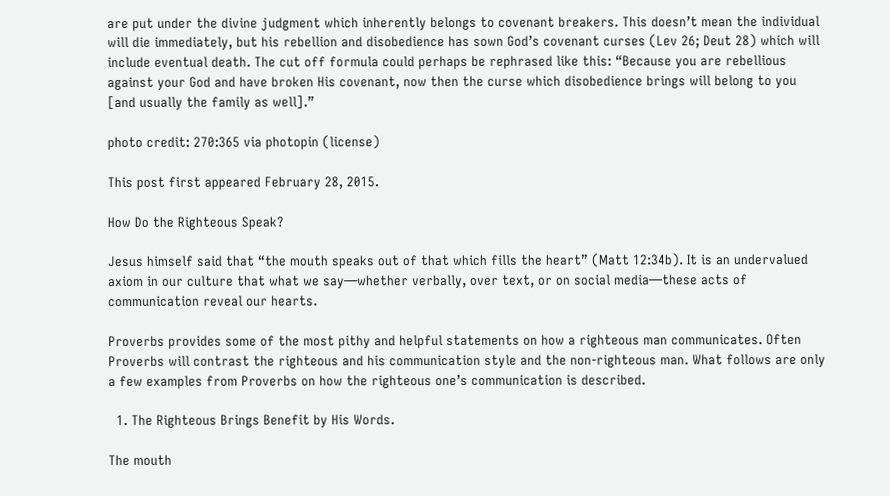are put under the divine judgment which inherently belongs to covenant breakers. This doesn’t mean the individual will die immediately, but his rebellion and disobedience has sown God’s covenant curses (Lev 26; Deut 28) which will include eventual death. The cut off formula could perhaps be rephrased like this: “Because you are rebellious against your God and have broken His covenant, now then the curse which disobedience brings will belong to you [and usually the family as well].”

photo credit: 270:365 via photopin (license)

This post first appeared February 28, 2015.

How Do the Righteous Speak?

Jesus himself said that “the mouth speaks out of that which fills the heart” (Matt 12:34b). It is an undervalued axiom in our culture that what we say—whether verbally, over text, or on social media—these acts of communication reveal our hearts.

Proverbs provides some of the most pithy and helpful statements on how a righteous man communicates. Often Proverbs will contrast the righteous and his communication style and the non-righteous man. What follows are only a few examples from Proverbs on how the righteous one’s communication is described.

  1. The Righteous Brings Benefit by His Words.

The mouth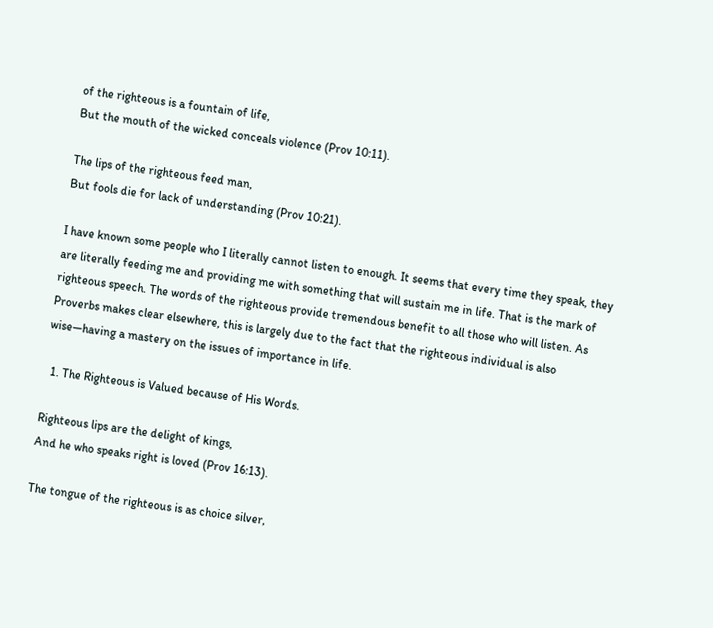of the righteous is a fountain of life,
But the mouth of the wicked conceals violence (Prov 10:11).

The lips of the righteous feed man,
But fools die for lack of understanding (Prov 10:21).

I have known some people who I literally cannot listen to enough. It seems that every time they speak, they are literally feeding me and providing me with something that will sustain me in life. That is the mark of righteous speech. The words of the righteous provide tremendous benefit to all those who will listen. As Proverbs makes clear elsewhere, this is largely due to the fact that the righteous individual is also wise—having a mastery on the issues of importance in life.

  1. The Righteous is Valued because of His Words.

Righteous lips are the delight of kings,
And he who speaks right is loved (Prov 16:13).

The tongue of the righteous is as choice silver,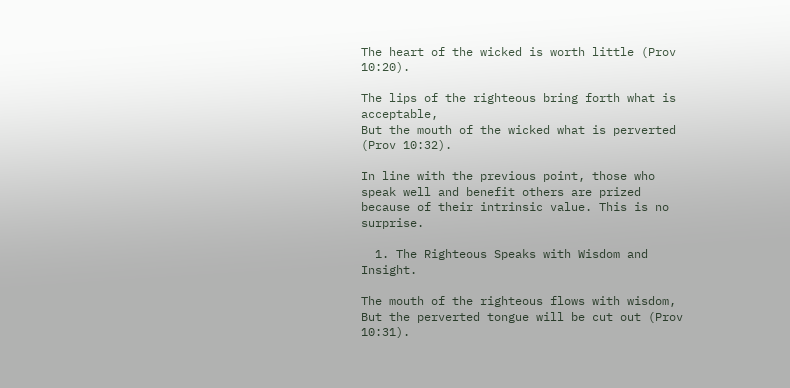The heart of the wicked is worth little (Prov 10:20).

The lips of the righteous bring forth what is acceptable,
But the mouth of the wicked what is perverted (Prov 10:32).

In line with the previous point, those who speak well and benefit others are prized because of their intrinsic value. This is no surprise.

  1. The Righteous Speaks with Wisdom and Insight.

The mouth of the righteous flows with wisdom,
But the perverted tongue will be cut out (Prov 10:31).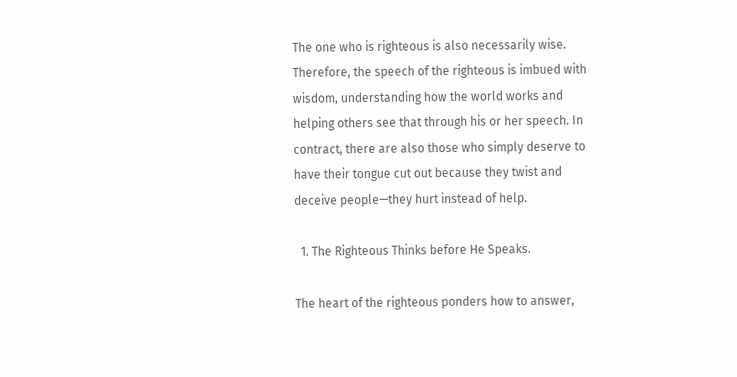The one who is righteous is also necessarily wise. Therefore, the speech of the righteous is imbued with wisdom, understanding how the world works and helping others see that through his or her speech. In contract, there are also those who simply deserve to have their tongue cut out because they twist and deceive people—they hurt instead of help.

  1. The Righteous Thinks before He Speaks.

The heart of the righteous ponders how to answer,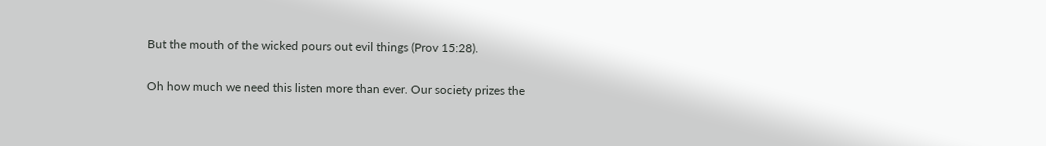But the mouth of the wicked pours out evil things (Prov 15:28).

Oh how much we need this listen more than ever. Our society prizes the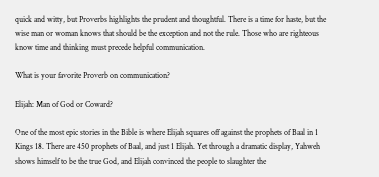quick and witty, but Proverbs highlights the prudent and thoughtful. There is a time for haste, but the wise man or woman knows that should be the exception and not the rule. Those who are righteous know time and thinking must precede helpful communication.

What is your favorite Proverb on communication?

Elijah: Man of God or Coward?

One of the most epic stories in the Bible is where Elijah squares off against the prophets of Baal in 1 Kings 18. There are 450 prophets of Baal, and just 1 Elijah. Yet through a dramatic display, Yahweh shows himself to be the true God, and Elijah convinced the people to slaughter the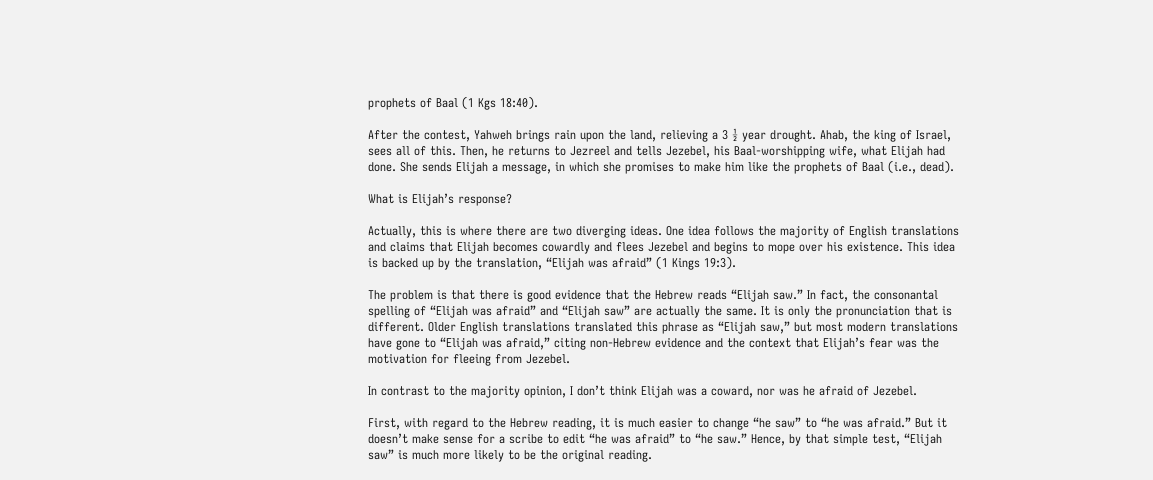prophets of Baal (1 Kgs 18:40).

After the contest, Yahweh brings rain upon the land, relieving a 3 ½ year drought. Ahab, the king of Israel, sees all of this. Then, he returns to Jezreel and tells Jezebel, his Baal-worshipping wife, what Elijah had done. She sends Elijah a message, in which she promises to make him like the prophets of Baal (i.e., dead).

What is Elijah’s response?

Actually, this is where there are two diverging ideas. One idea follows the majority of English translations and claims that Elijah becomes cowardly and flees Jezebel and begins to mope over his existence. This idea is backed up by the translation, “Elijah was afraid” (1 Kings 19:3).

The problem is that there is good evidence that the Hebrew reads “Elijah saw.” In fact, the consonantal spelling of “Elijah was afraid” and “Elijah saw” are actually the same. It is only the pronunciation that is different. Older English translations translated this phrase as “Elijah saw,” but most modern translations have gone to “Elijah was afraid,” citing non-Hebrew evidence and the context that Elijah’s fear was the motivation for fleeing from Jezebel.

In contrast to the majority opinion, I don’t think Elijah was a coward, nor was he afraid of Jezebel.

First, with regard to the Hebrew reading, it is much easier to change “he saw” to “he was afraid.” But it doesn’t make sense for a scribe to edit “he was afraid” to “he saw.” Hence, by that simple test, “Elijah saw” is much more likely to be the original reading.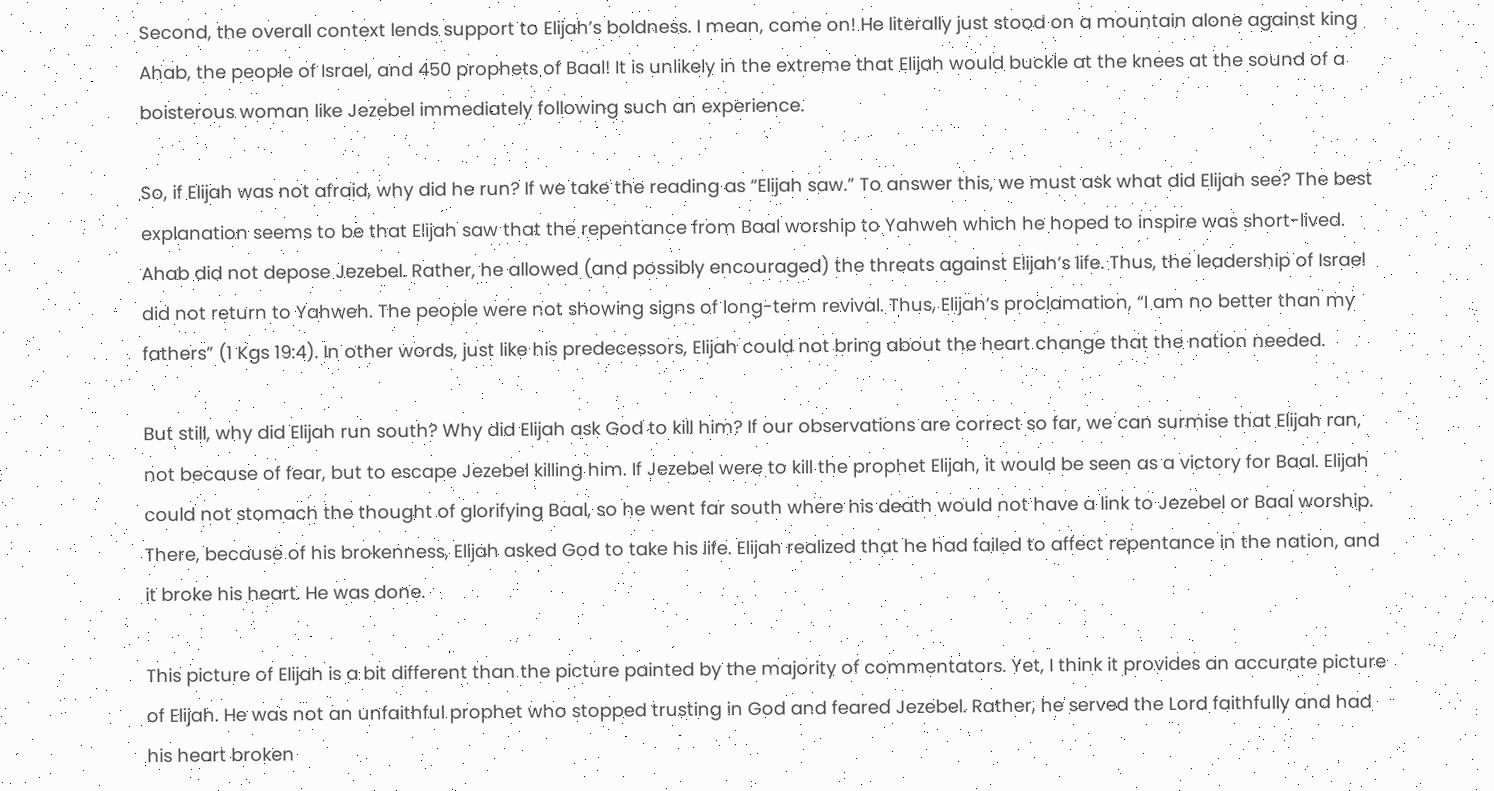Second, the overall context lends support to Elijah’s boldness. I mean, come on! He literally just stood on a mountain alone against king Ahab, the people of Israel, and 450 prophets of Baal! It is unlikely in the extreme that Elijah would buckle at the knees at the sound of a boisterous woman like Jezebel immediately following such an experience.

So, if Elijah was not afraid, why did he run? If we take the reading as “Elijah saw.” To answer this, we must ask what did Elijah see? The best explanation seems to be that Elijah saw that the repentance from Baal worship to Yahweh which he hoped to inspire was short-lived. Ahab did not depose Jezebel. Rather, he allowed (and possibly encouraged) the threats against Elijah’s life. Thus, the leadership of Israel did not return to Yahweh. The people were not showing signs of long-term revival. Thus, Elijah’s proclamation, “I am no better than my fathers” (1 Kgs 19:4). In other words, just like his predecessors, Elijah could not bring about the heart change that the nation needed.

But still, why did Elijah run south? Why did Elijah ask God to kill him? If our observations are correct so far, we can surmise that Elijah ran, not because of fear, but to escape Jezebel killing him. If Jezebel were to kill the prophet Elijah, it would be seen as a victory for Baal. Elijah could not stomach the thought of glorifying Baal, so he went far south where his death would not have a link to Jezebel or Baal worship. There, because of his brokenness, Elijah asked God to take his life. Elijah realized that he had failed to affect repentance in the nation, and it broke his heart. He was done.

This picture of Elijah is a bit different than the picture painted by the majority of commentators. Yet, I think it provides an accurate picture of Elijah. He was not an unfaithful prophet who stopped trusting in God and feared Jezebel. Rather, he served the Lord faithfully and had his heart broken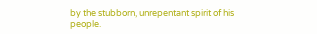by the stubborn, unrepentant spirit of his people.